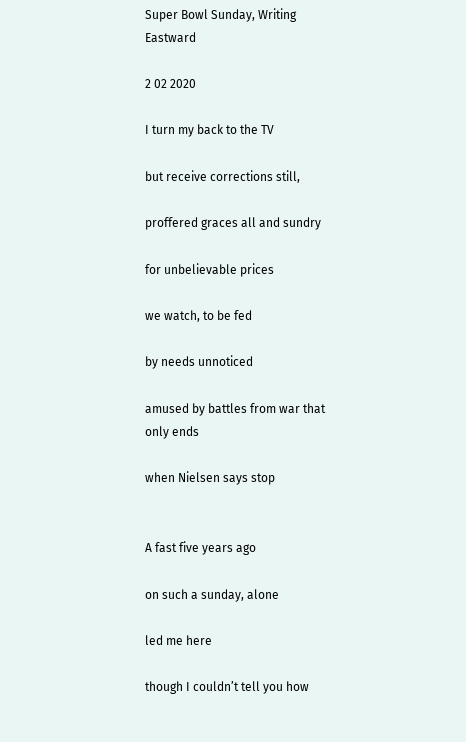Super Bowl Sunday, Writing Eastward

2 02 2020

I turn my back to the TV

but receive corrections still,

proffered graces all and sundry

for unbelievable prices

we watch, to be fed

by needs unnoticed

amused by battles from war that only ends

when Nielsen says stop


A fast five years ago

on such a sunday, alone

led me here

though I couldn’t tell you how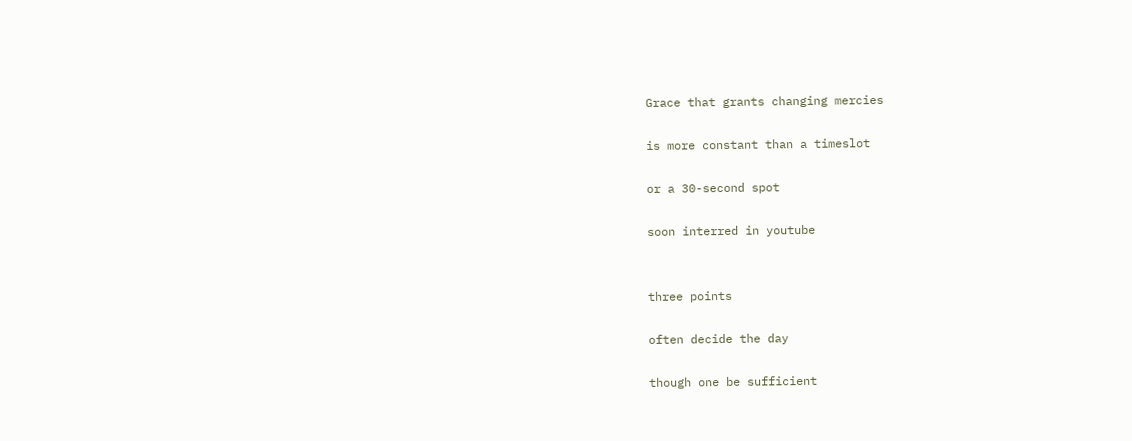Grace that grants changing mercies

is more constant than a timeslot

or a 30-second spot

soon interred in youtube


three points

often decide the day

though one be sufficient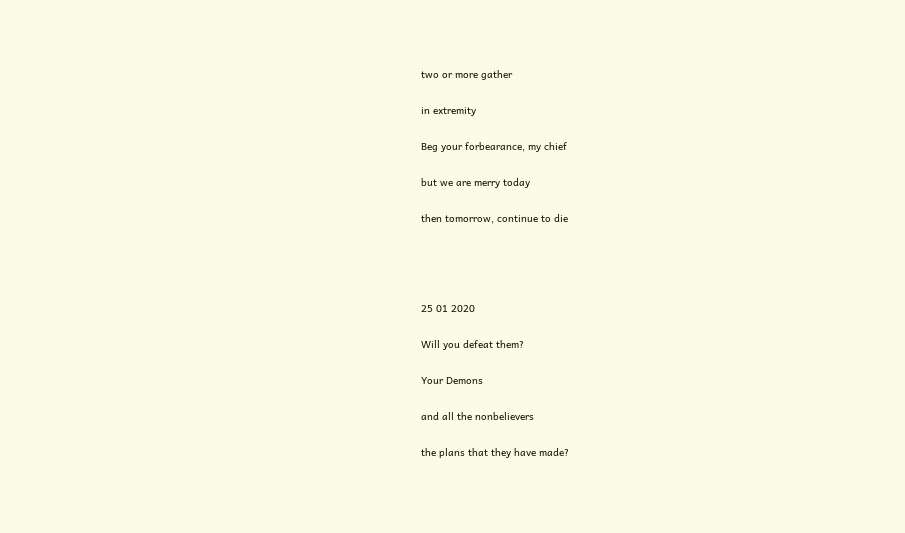two or more gather

in extremity

Beg your forbearance, my chief

but we are merry today

then tomorrow, continue to die




25 01 2020

Will you defeat them?

Your Demons

and all the nonbelievers

the plans that they have made?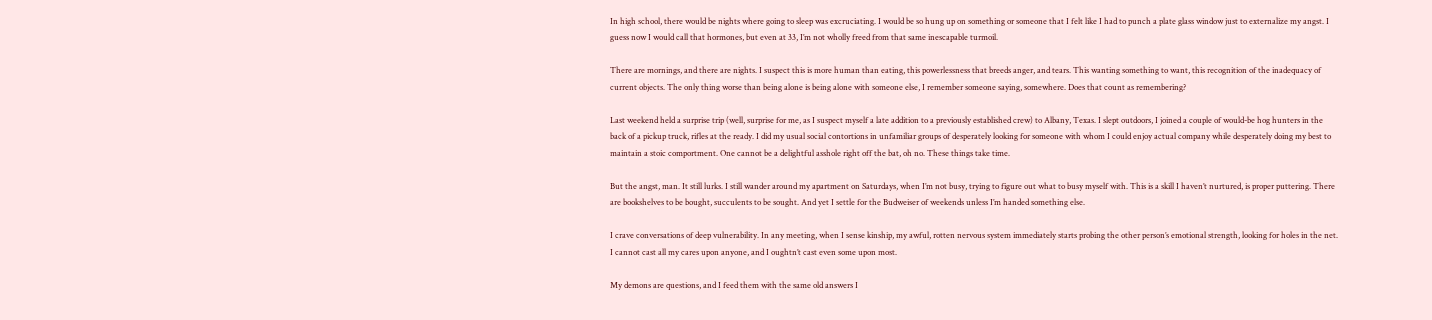In high school, there would be nights where going to sleep was excruciating. I would be so hung up on something or someone that I felt like I had to punch a plate glass window just to externalize my angst. I guess now I would call that hormones, but even at 33, I’m not wholly freed from that same inescapable turmoil.

There are mornings, and there are nights. I suspect this is more human than eating, this powerlessness that breeds anger, and tears. This wanting something to want, this recognition of the inadequacy of current objects. The only thing worse than being alone is being alone with someone else, I remember someone saying, somewhere. Does that count as remembering?

Last weekend held a surprise trip (well, surprise for me, as I suspect myself a late addition to a previously established crew) to Albany, Texas. I slept outdoors, I joined a couple of would-be hog hunters in the back of a pickup truck, rifles at the ready. I did my usual social contortions in unfamiliar groups of desperately looking for someone with whom I could enjoy actual company while desperately doing my best to maintain a stoic comportment. One cannot be a delightful asshole right off the bat, oh no. These things take time.

But the angst, man. It still lurks. I still wander around my apartment on Saturdays, when I’m not busy, trying to figure out what to busy myself with. This is a skill I haven’t nurtured, is proper puttering. There are bookshelves to be bought, succulents to be sought. And yet I settle for the Budweiser of weekends unless I’m handed something else.

I crave conversations of deep vulnerability. In any meeting, when I sense kinship, my awful, rotten nervous system immediately starts probing the other person’s emotional strength, looking for holes in the net. I cannot cast all my cares upon anyone, and I oughtn’t cast even some upon most.

My demons are questions, and I feed them with the same old answers I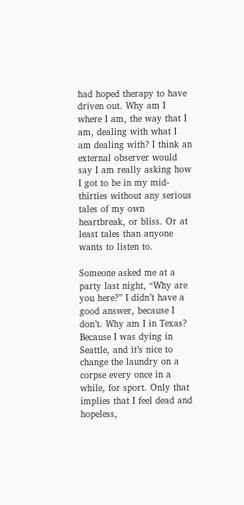had hoped therapy to have driven out. Why am I where I am, the way that I am, dealing with what I am dealing with? I think an external observer would say I am really asking how I got to be in my mid-thirties without any serious tales of my own heartbreak, or bliss. Or at least tales than anyone wants to listen to.

Someone asked me at a party last night, “Why are you here?” I didn’t have a good answer, because I don’t. Why am I in Texas? Because I was dying in Seattle, and it’s nice to change the laundry on a corpse every once in a while, for sport. Only that implies that I feel dead and hopeless,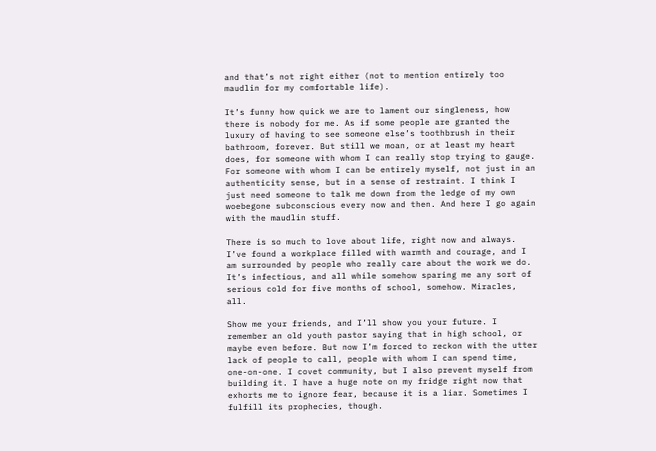and that’s not right either (not to mention entirely too maudlin for my comfortable life).

It’s funny how quick we are to lament our singleness, how there is nobody for me. As if some people are granted the luxury of having to see someone else’s toothbrush in their bathroom, forever. But still we moan, or at least my heart does, for someone with whom I can really stop trying to gauge. For someone with whom I can be entirely myself, not just in an authenticity sense, but in a sense of restraint. I think I just need someone to talk me down from the ledge of my own woebegone subconscious every now and then. And here I go again with the maudlin stuff.

There is so much to love about life, right now and always. I’ve found a workplace filled with warmth and courage, and I am surrounded by people who really care about the work we do. It’s infectious, and all while somehow sparing me any sort of serious cold for five months of school, somehow. Miracles, all.

Show me your friends, and I’ll show you your future. I remember an old youth pastor saying that in high school, or maybe even before. But now I’m forced to reckon with the utter lack of people to call, people with whom I can spend time, one-on-one. I covet community, but I also prevent myself from building it. I have a huge note on my fridge right now that exhorts me to ignore fear, because it is a liar. Sometimes I fulfill its prophecies, though.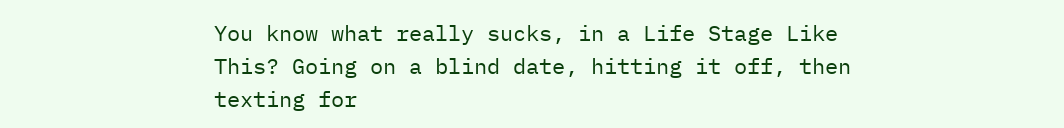You know what really sucks, in a Life Stage Like This? Going on a blind date, hitting it off, then texting for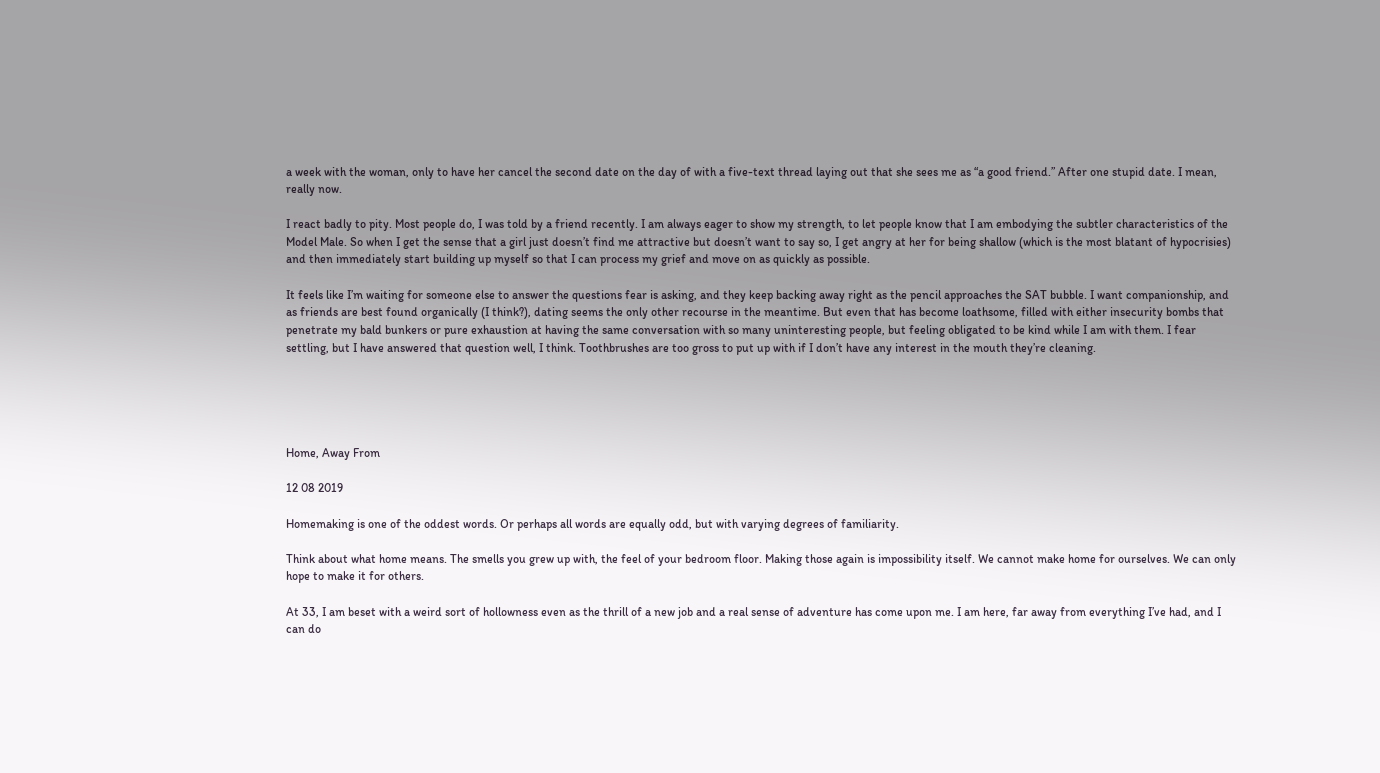a week with the woman, only to have her cancel the second date on the day of with a five-text thread laying out that she sees me as “a good friend.” After one stupid date. I mean, really now.

I react badly to pity. Most people do, I was told by a friend recently. I am always eager to show my strength, to let people know that I am embodying the subtler characteristics of the Model Male. So when I get the sense that a girl just doesn’t find me attractive but doesn’t want to say so, I get angry at her for being shallow (which is the most blatant of hypocrisies) and then immediately start building up myself so that I can process my grief and move on as quickly as possible.

It feels like I’m waiting for someone else to answer the questions fear is asking, and they keep backing away right as the pencil approaches the SAT bubble. I want companionship, and as friends are best found organically (I think?), dating seems the only other recourse in the meantime. But even that has become loathsome, filled with either insecurity bombs that penetrate my bald bunkers or pure exhaustion at having the same conversation with so many uninteresting people, but feeling obligated to be kind while I am with them. I fear settling, but I have answered that question well, I think. Toothbrushes are too gross to put up with if I don’t have any interest in the mouth they’re cleaning.





Home, Away From

12 08 2019

Homemaking is one of the oddest words. Or perhaps all words are equally odd, but with varying degrees of familiarity.

Think about what home means. The smells you grew up with, the feel of your bedroom floor. Making those again is impossibility itself. We cannot make home for ourselves. We can only hope to make it for others.

At 33, I am beset with a weird sort of hollowness even as the thrill of a new job and a real sense of adventure has come upon me. I am here, far away from everything I’ve had, and I can do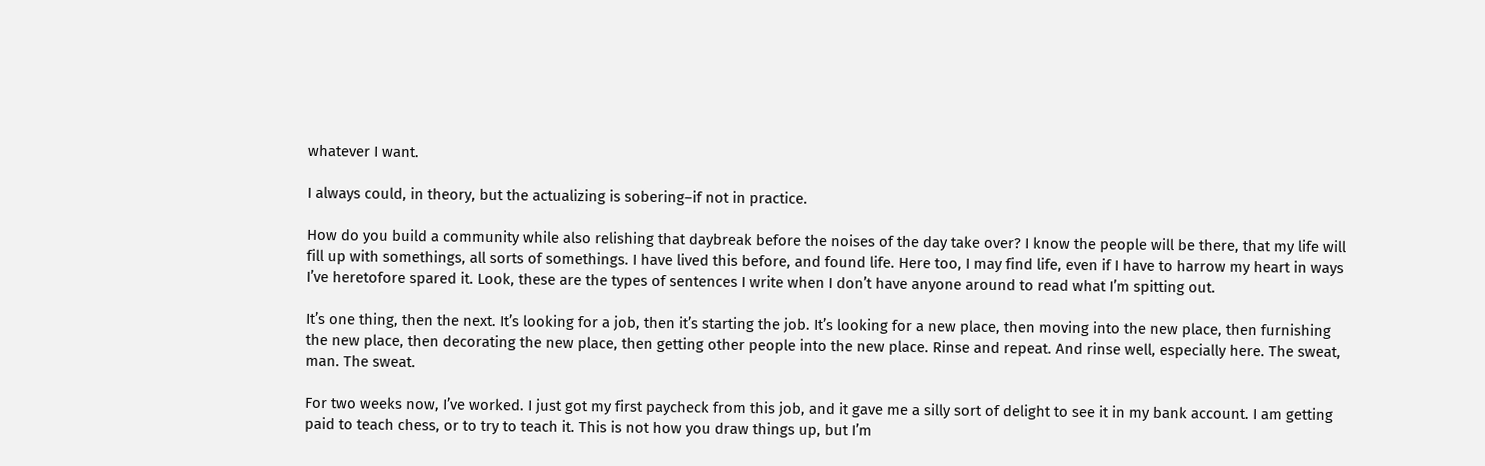whatever I want.

I always could, in theory, but the actualizing is sobering–if not in practice.

How do you build a community while also relishing that daybreak before the noises of the day take over? I know the people will be there, that my life will fill up with somethings, all sorts of somethings. I have lived this before, and found life. Here too, I may find life, even if I have to harrow my heart in ways I’ve heretofore spared it. Look, these are the types of sentences I write when I don’t have anyone around to read what I’m spitting out.

It’s one thing, then the next. It’s looking for a job, then it’s starting the job. It’s looking for a new place, then moving into the new place, then furnishing the new place, then decorating the new place, then getting other people into the new place. Rinse and repeat. And rinse well, especially here. The sweat, man. The sweat.

For two weeks now, I’ve worked. I just got my first paycheck from this job, and it gave me a silly sort of delight to see it in my bank account. I am getting paid to teach chess, or to try to teach it. This is not how you draw things up, but I’m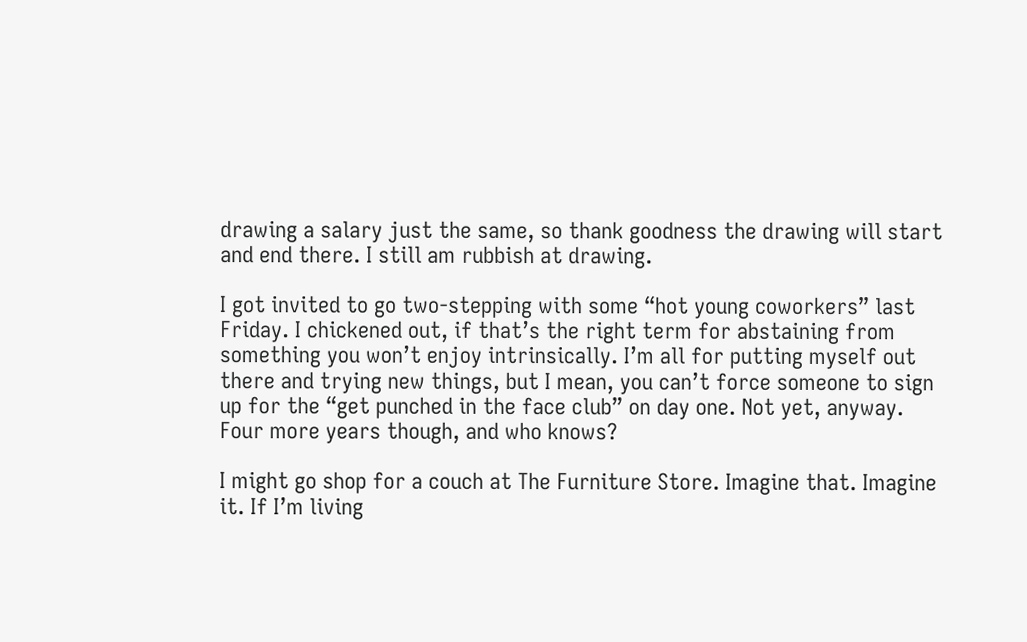drawing a salary just the same, so thank goodness the drawing will start and end there. I still am rubbish at drawing.

I got invited to go two-stepping with some “hot young coworkers” last Friday. I chickened out, if that’s the right term for abstaining from something you won’t enjoy intrinsically. I’m all for putting myself out there and trying new things, but I mean, you can’t force someone to sign up for the “get punched in the face club” on day one. Not yet, anyway. Four more years though, and who knows?

I might go shop for a couch at The Furniture Store. Imagine that. Imagine it. If I’m living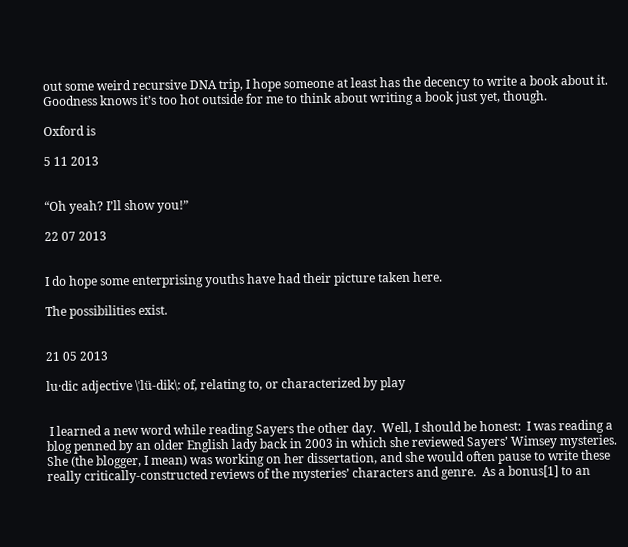out some weird recursive DNA trip, I hope someone at least has the decency to write a book about it. Goodness knows it’s too hot outside for me to think about writing a book just yet, though.

Oxford is

5 11 2013


“Oh yeah? I’ll show you!”

22 07 2013


I do hope some enterprising youths have had their picture taken here.

The possibilities exist.


21 05 2013

lu·dic adjective \ˈlü-dik\: of, relating to, or characterized by play


 I learned a new word while reading Sayers the other day.  Well, I should be honest:  I was reading a blog penned by an older English lady back in 2003 in which she reviewed Sayers’ Wimsey mysteries.  She (the blogger, I mean) was working on her dissertation, and she would often pause to write these really critically-constructed reviews of the mysteries’ characters and genre.  As a bonus[1] to an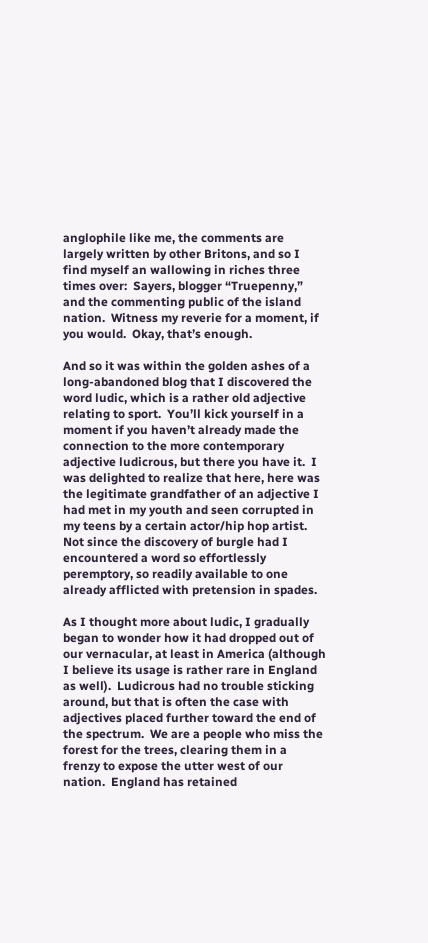anglophile like me, the comments are largely written by other Britons, and so I find myself an wallowing in riches three times over:  Sayers, blogger “Truepenny,” and the commenting public of the island nation.  Witness my reverie for a moment, if you would.  Okay, that’s enough.

And so it was within the golden ashes of a long-abandoned blog that I discovered the word ludic, which is a rather old adjective relating to sport.  You’ll kick yourself in a moment if you haven’t already made the connection to the more contemporary adjective ludicrous, but there you have it.  I was delighted to realize that here, here was the legitimate grandfather of an adjective I had met in my youth and seen corrupted in my teens by a certain actor/hip hop artist.  Not since the discovery of burgle had I encountered a word so effortlessly peremptory, so readily available to one already afflicted with pretension in spades.

As I thought more about ludic, I gradually began to wonder how it had dropped out of our vernacular, at least in America (although I believe its usage is rather rare in England as well).  Ludicrous had no trouble sticking around, but that is often the case with adjectives placed further toward the end of the spectrum.  We are a people who miss the forest for the trees, clearing them in a frenzy to expose the utter west of our nation.  England has retained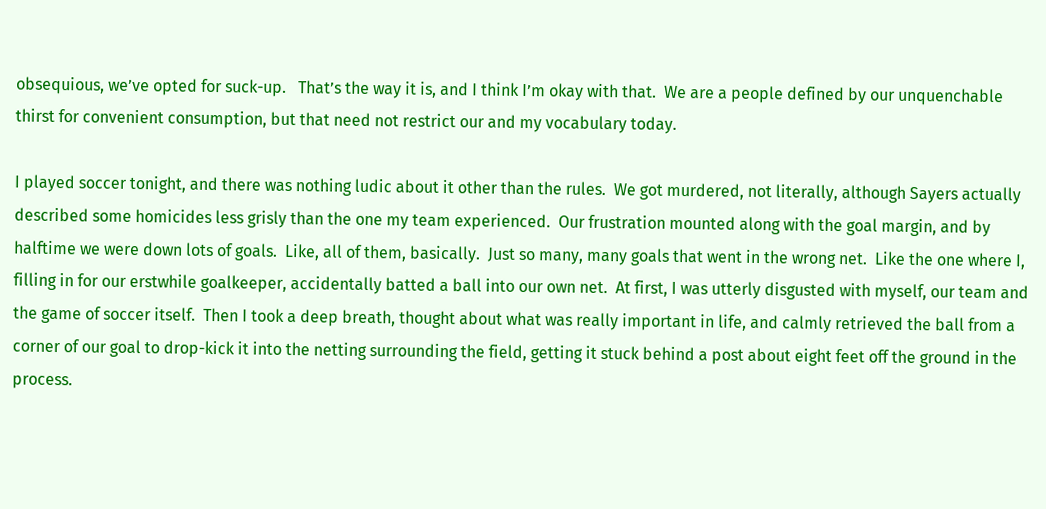obsequious, we’ve opted for suck-up.   That’s the way it is, and I think I’m okay with that.  We are a people defined by our unquenchable thirst for convenient consumption, but that need not restrict our and my vocabulary today.

I played soccer tonight, and there was nothing ludic about it other than the rules.  We got murdered, not literally, although Sayers actually described some homicides less grisly than the one my team experienced.  Our frustration mounted along with the goal margin, and by halftime we were down lots of goals.  Like, all of them, basically.  Just so many, many goals that went in the wrong net.  Like the one where I, filling in for our erstwhile goalkeeper, accidentally batted a ball into our own net.  At first, I was utterly disgusted with myself, our team and the game of soccer itself.  Then I took a deep breath, thought about what was really important in life, and calmly retrieved the ball from a corner of our goal to drop-kick it into the netting surrounding the field, getting it stuck behind a post about eight feet off the ground in the process.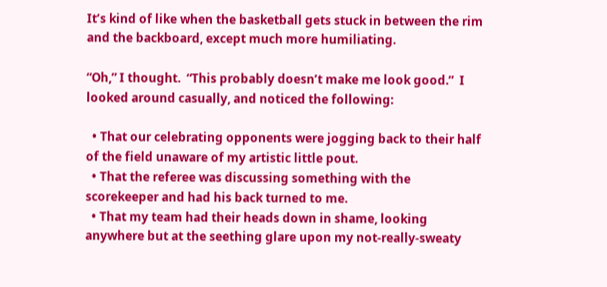It’s kind of like when the basketball gets stuck in between the rim and the backboard, except much more humiliating.

“Oh,” I thought.  “This probably doesn’t make me look good.”  I looked around casually, and noticed the following:

  • That our celebrating opponents were jogging back to their half of the field unaware of my artistic little pout.
  • That the referee was discussing something with the scorekeeper and had his back turned to me.
  • That my team had their heads down in shame, looking anywhere but at the seething glare upon my not-really-sweaty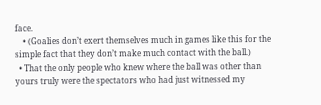face.
    • (Goalies don’t exert themselves much in games like this for the simple fact that they don’t make much contact with the ball.)
  • That the only people who knew where the ball was other than yours truly were the spectators who had just witnessed my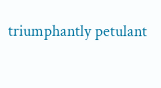triumphantly petulant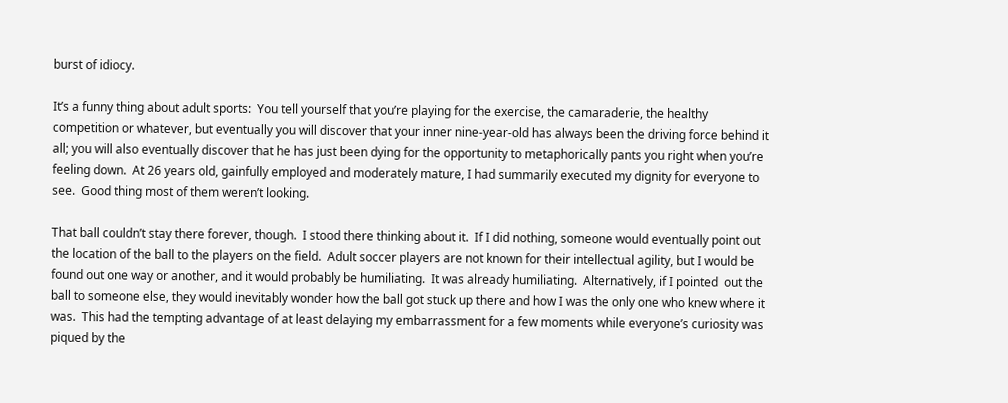burst of idiocy.

It’s a funny thing about adult sports:  You tell yourself that you’re playing for the exercise, the camaraderie, the healthy competition or whatever, but eventually you will discover that your inner nine-year-old has always been the driving force behind it all; you will also eventually discover that he has just been dying for the opportunity to metaphorically pants you right when you’re feeling down.  At 26 years old, gainfully employed and moderately mature, I had summarily executed my dignity for everyone to see.  Good thing most of them weren’t looking.

That ball couldn’t stay there forever, though.  I stood there thinking about it.  If I did nothing, someone would eventually point out the location of the ball to the players on the field.  Adult soccer players are not known for their intellectual agility, but I would be found out one way or another, and it would probably be humiliating.  It was already humiliating.  Alternatively, if I pointed  out the ball to someone else, they would inevitably wonder how the ball got stuck up there and how I was the only one who knew where it was.  This had the tempting advantage of at least delaying my embarrassment for a few moments while everyone’s curiosity was piqued by the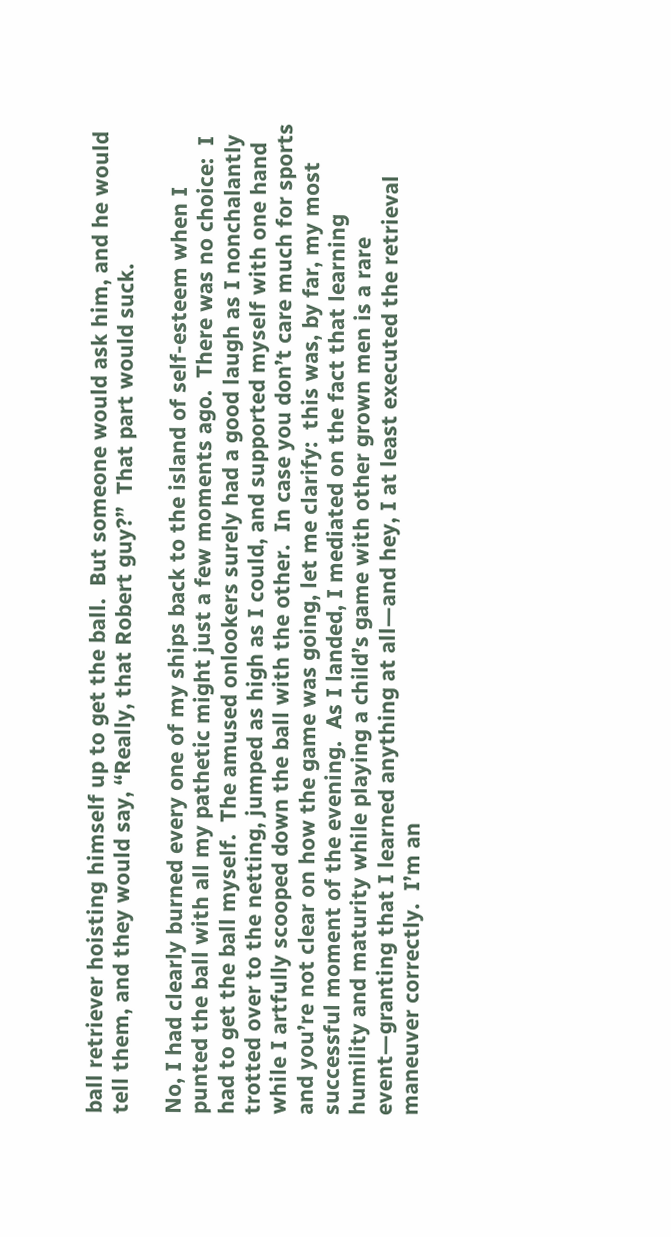ball retriever hoisting himself up to get the ball.  But someone would ask him, and he would tell them, and they would say, “Really, that Robert guy?”  That part would suck.

No, I had clearly burned every one of my ships back to the island of self-esteem when I punted the ball with all my pathetic might just a few moments ago.  There was no choice:  I had to get the ball myself.  The amused onlookers surely had a good laugh as I nonchalantly trotted over to the netting, jumped as high as I could, and supported myself with one hand while I artfully scooped down the ball with the other.  In case you don’t care much for sports and you’re not clear on how the game was going, let me clarify:  this was, by far, my most successful moment of the evening.  As I landed, I mediated on the fact that learning humility and maturity while playing a child’s game with other grown men is a rare event—granting that I learned anything at all—and hey, I at least executed the retrieval maneuver correctly.  I’m an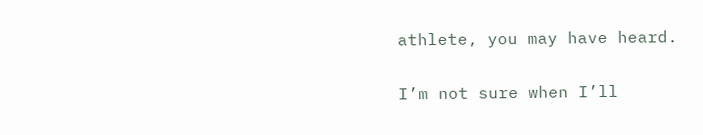athlete, you may have heard.

I’m not sure when I’ll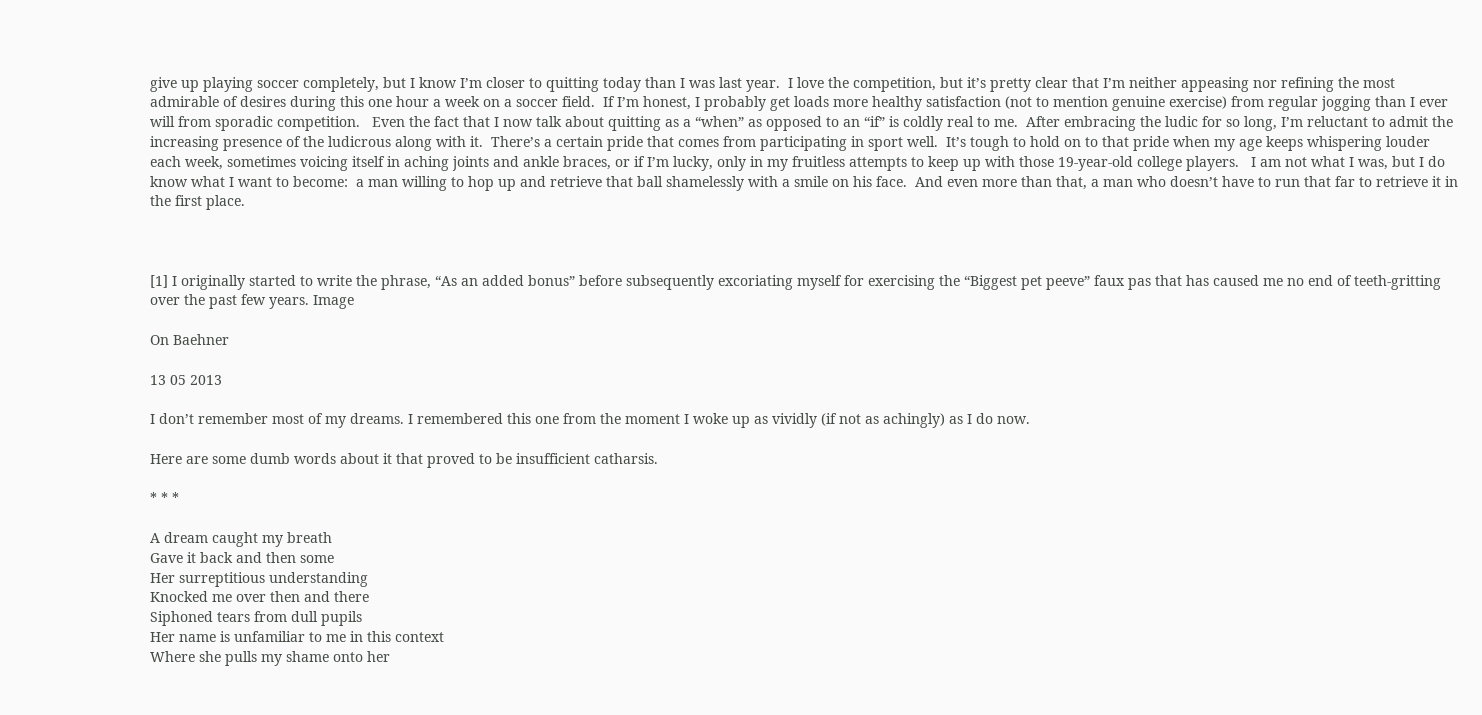give up playing soccer completely, but I know I’m closer to quitting today than I was last year.  I love the competition, but it’s pretty clear that I’m neither appeasing nor refining the most admirable of desires during this one hour a week on a soccer field.  If I’m honest, I probably get loads more healthy satisfaction (not to mention genuine exercise) from regular jogging than I ever will from sporadic competition.   Even the fact that I now talk about quitting as a “when” as opposed to an “if” is coldly real to me.  After embracing the ludic for so long, I’m reluctant to admit the increasing presence of the ludicrous along with it.  There’s a certain pride that comes from participating in sport well.  It’s tough to hold on to that pride when my age keeps whispering louder each week, sometimes voicing itself in aching joints and ankle braces, or if I’m lucky, only in my fruitless attempts to keep up with those 19-year-old college players.   I am not what I was, but I do know what I want to become:  a man willing to hop up and retrieve that ball shamelessly with a smile on his face.  And even more than that, a man who doesn’t have to run that far to retrieve it in the first place.



[1] I originally started to write the phrase, “As an added bonus” before subsequently excoriating myself for exercising the “Biggest pet peeve” faux pas that has caused me no end of teeth-gritting over the past few years. Image

On Baehner

13 05 2013

I don’t remember most of my dreams. I remembered this one from the moment I woke up as vividly (if not as achingly) as I do now.

Here are some dumb words about it that proved to be insufficient catharsis.

* * *

A dream caught my breath
Gave it back and then some
Her surreptitious understanding
Knocked me over then and there
Siphoned tears from dull pupils
Her name is unfamiliar to me in this context
Where she pulls my shame onto her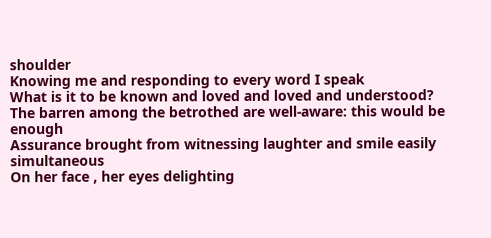shoulder
Knowing me and responding to every word I speak
What is it to be known and loved and loved and understood?
The barren among the betrothed are well-aware: this would be enough
Assurance brought from witnessing laughter and smile easily simultaneous
On her face , her eyes delighting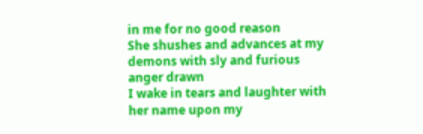in me for no good reason
She shushes and advances at my demons with sly and furious anger drawn
I wake in tears and laughter with her name upon my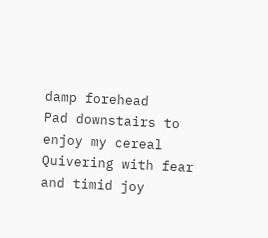damp forehead
Pad downstairs to enjoy my cereal
Quivering with fear and timid joy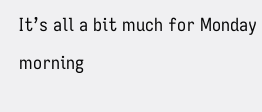It’s all a bit much for Monday morning